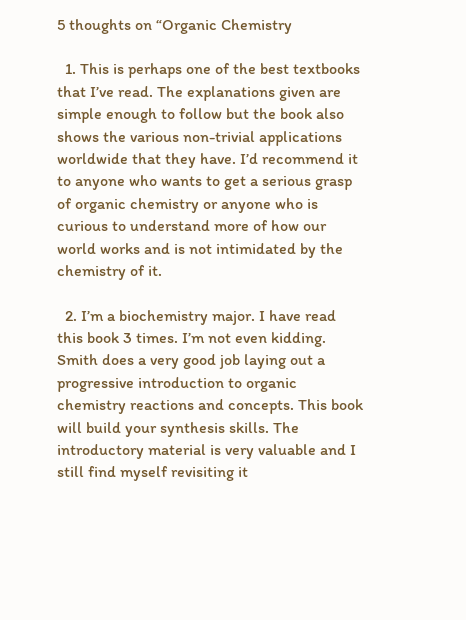5 thoughts on “Organic Chemistry

  1. This is perhaps one of the best textbooks that I’ve read. The explanations given are simple enough to follow but the book also shows the various non-trivial applications worldwide that they have. I’d recommend it to anyone who wants to get a serious grasp of organic chemistry or anyone who is curious to understand more of how our world works and is not intimidated by the chemistry of it.

  2. I’m a biochemistry major. I have read this book 3 times. I’m not even kidding. Smith does a very good job laying out a progressive introduction to organic chemistry reactions and concepts. This book will build your synthesis skills. The introductory material is very valuable and I still find myself revisiting it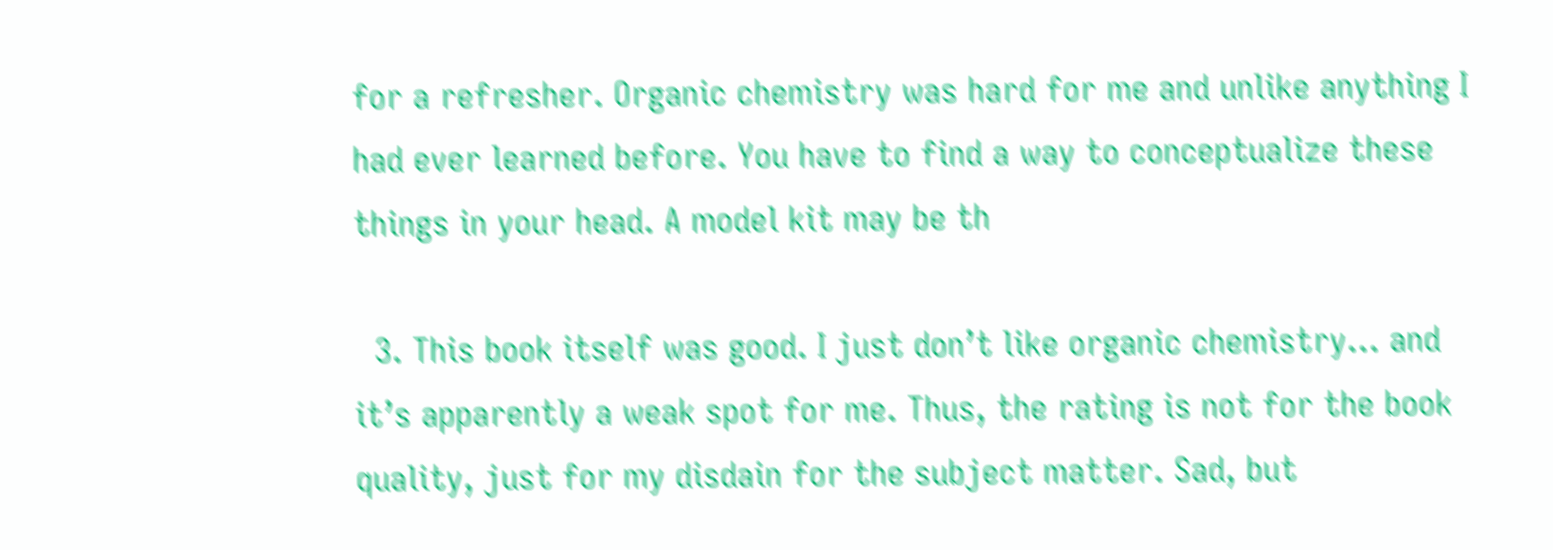for a refresher. Organic chemistry was hard for me and unlike anything I had ever learned before. You have to find a way to conceptualize these things in your head. A model kit may be th

  3. This book itself was good. I just don’t like organic chemistry… and it’s apparently a weak spot for me. Thus, the rating is not for the book quality, just for my disdain for the subject matter. Sad, but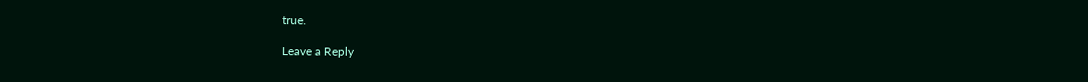true.

Leave a Reply